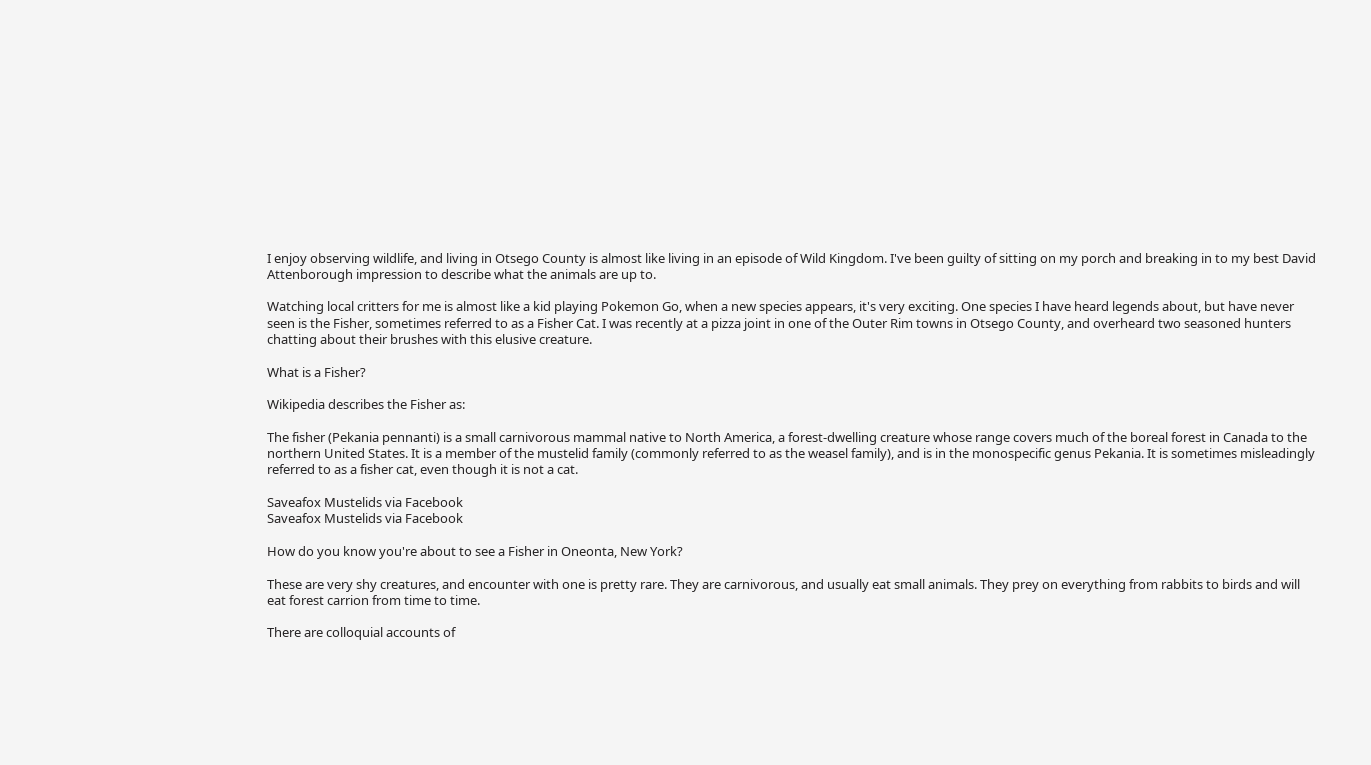I enjoy observing wildlife, and living in Otsego County is almost like living in an episode of Wild Kingdom. I've been guilty of sitting on my porch and breaking in to my best David Attenborough impression to describe what the animals are up to.

Watching local critters for me is almost like a kid playing Pokemon Go, when a new species appears, it's very exciting. One species I have heard legends about, but have never seen is the Fisher, sometimes referred to as a Fisher Cat. I was recently at a pizza joint in one of the Outer Rim towns in Otsego County, and overheard two seasoned hunters chatting about their brushes with this elusive creature.

What is a Fisher?

Wikipedia describes the Fisher as:

The fisher (Pekania pennanti) is a small carnivorous mammal native to North America, a forest-dwelling creature whose range covers much of the boreal forest in Canada to the northern United States. It is a member of the mustelid family (commonly referred to as the weasel family), and is in the monospecific genus Pekania. It is sometimes misleadingly referred to as a fisher cat, even though it is not a cat.

Saveafox Mustelids via Facebook
Saveafox Mustelids via Facebook

How do you know you're about to see a Fisher in Oneonta, New York?

These are very shy creatures, and encounter with one is pretty rare. They are carnivorous, and usually eat small animals. They prey on everything from rabbits to birds and will eat forest carrion from time to time.

There are colloquial accounts of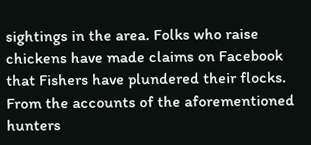sightings in the area. Folks who raise chickens have made claims on Facebook that Fishers have plundered their flocks. From the accounts of the aforementioned hunters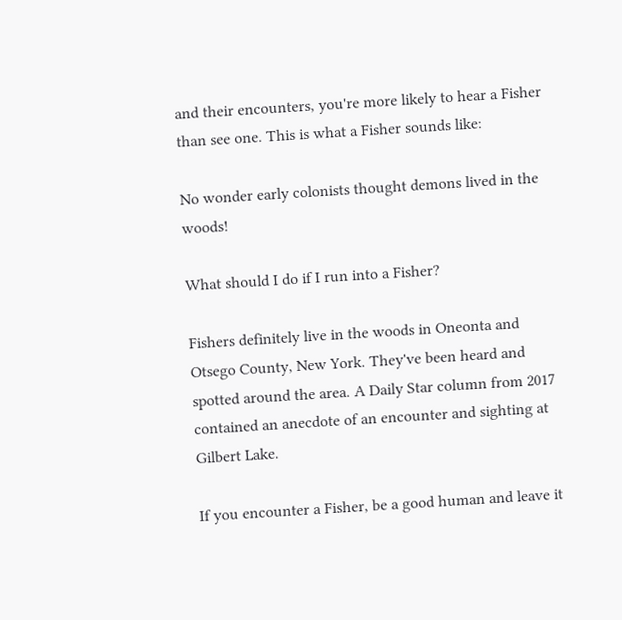and their encounters, you're more likely to hear a Fisher than see one. This is what a Fisher sounds like:

No wonder early colonists thought demons lived in the woods!

What should I do if I run into a Fisher?

Fishers definitely live in the woods in Oneonta and Otsego County, New York. They've been heard and spotted around the area. A Daily Star column from 2017 contained an anecdote of an encounter and sighting at Gilbert Lake.

If you encounter a Fisher, be a good human and leave it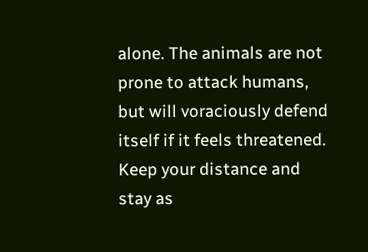alone. The animals are not prone to attack humans, but will voraciously defend itself if it feels threatened. Keep your distance and stay as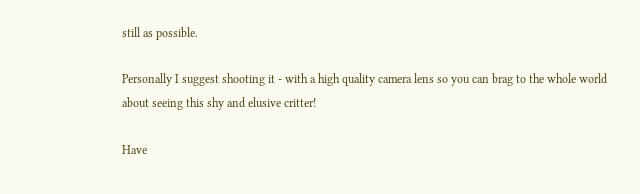still as possible.

Personally I suggest shooting it - with a high quality camera lens so you can brag to the whole world about seeing this shy and elusive critter!

Have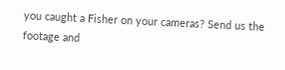you caught a Fisher on your cameras? Send us the footage and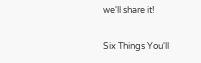we'll share it!

Six Things You'll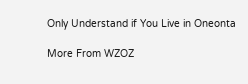Only Understand if You Live in Oneonta

More From WZOZ